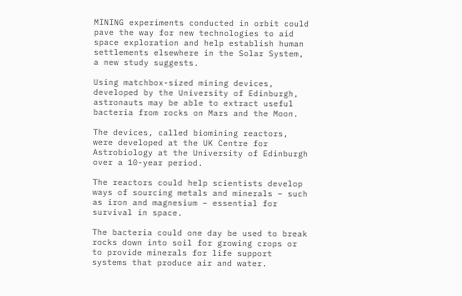MINING experiments conducted in orbit could pave the way for new technologies to aid space exploration and help establish human settlements elsewhere in the Solar System, a new study suggests.

Using matchbox-sized mining devices, developed by the University of Edinburgh, astronauts may be able to extract useful bacteria from rocks on Mars and the Moon.

The devices, called biomining reactors, were developed at the UK Centre for Astrobiology at the University of Edinburgh over a 10-year period.

The reactors could help scientists develop ways of sourcing metals and minerals – such as iron and magnesium – essential for survival in space.

The bacteria could one day be used to break rocks down into soil for growing crops or to provide minerals for life support systems that produce air and water.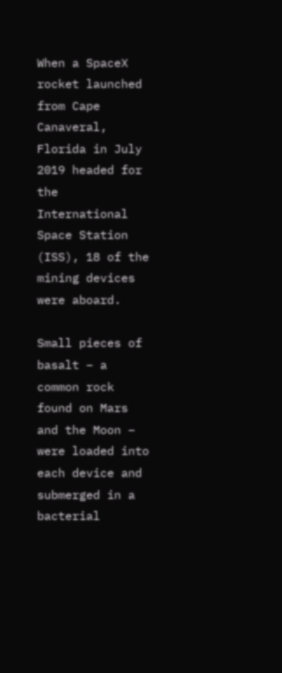When a SpaceX rocket launched from Cape Canaveral, Florida in July 2019 headed for the International Space Station (ISS), 18 of the mining devices were aboard.

Small pieces of basalt – a common rock found on Mars and the Moon – were loaded into each device and submerged in a bacterial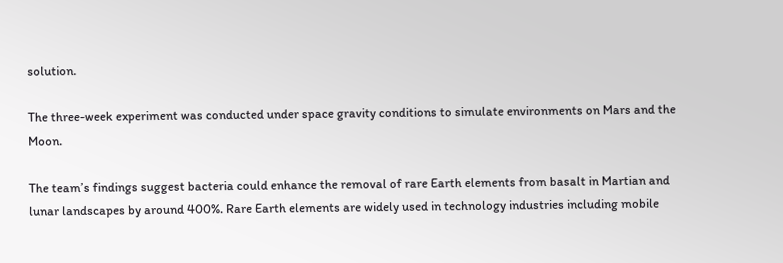solution.

The three-week experiment was conducted under space gravity conditions to simulate environments on Mars and the Moon.

The team’s findings suggest bacteria could enhance the removal of rare Earth elements from basalt in Martian and lunar landscapes by around 400%. Rare Earth elements are widely used in technology industries including mobile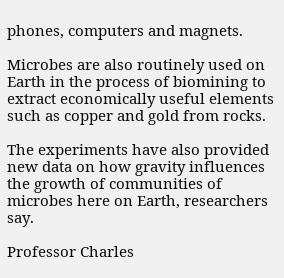phones, computers and magnets.

Microbes are also routinely used on Earth in the process of biomining to extract economically useful elements such as copper and gold from rocks.

The experiments have also provided new data on how gravity influences the growth of communities of microbes here on Earth, researchers say.

Professor Charles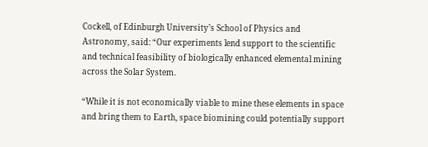Cockell, of Edinburgh University’s School of Physics and Astronomy, said: “Our experiments lend support to the scientific and technical feasibility of biologically enhanced elemental mining across the Solar System.

“While it is not economically viable to mine these elements in space and bring them to Earth, space biomining could potentially support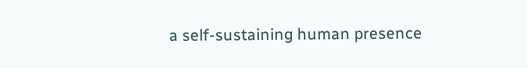a self-sustaining human presence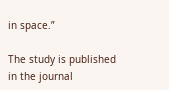in space.”

The study is published in the journal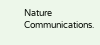Nature Communications.